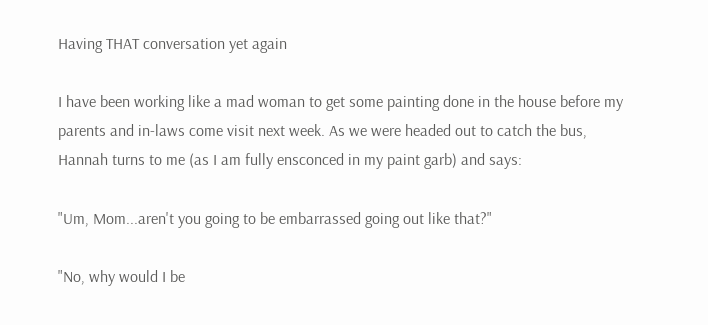Having THAT conversation yet again

I have been working like a mad woman to get some painting done in the house before my parents and in-laws come visit next week. As we were headed out to catch the bus, Hannah turns to me (as I am fully ensconced in my paint garb) and says:

"Um, Mom...aren't you going to be embarrassed going out like that?"

"No, why would I be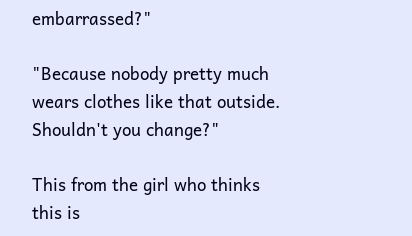embarrassed?"

"Because nobody pretty much wears clothes like that outside. Shouldn't you change?"

This from the girl who thinks this is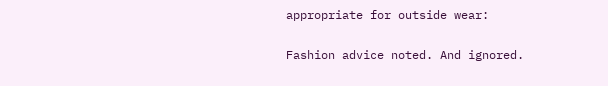appropriate for outside wear:

Fashion advice noted. And ignored.